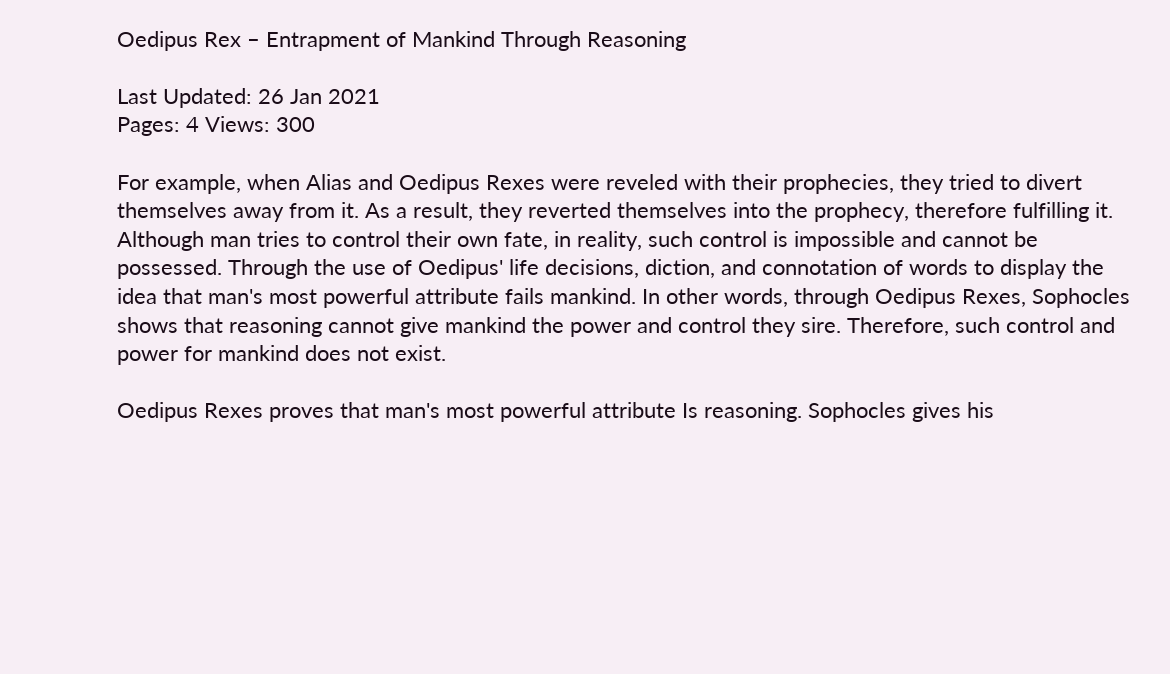Oedipus Rex – Entrapment of Mankind Through Reasoning

Last Updated: 26 Jan 2021
Pages: 4 Views: 300

For example, when Alias and Oedipus Rexes were reveled with their prophecies, they tried to divert themselves away from it. As a result, they reverted themselves into the prophecy, therefore fulfilling it. Although man tries to control their own fate, in reality, such control is impossible and cannot be possessed. Through the use of Oedipus' life decisions, diction, and connotation of words to display the idea that man's most powerful attribute fails mankind. In other words, through Oedipus Rexes, Sophocles shows that reasoning cannot give mankind the power and control they sire. Therefore, such control and power for mankind does not exist.

Oedipus Rexes proves that man's most powerful attribute Is reasoning. Sophocles gives his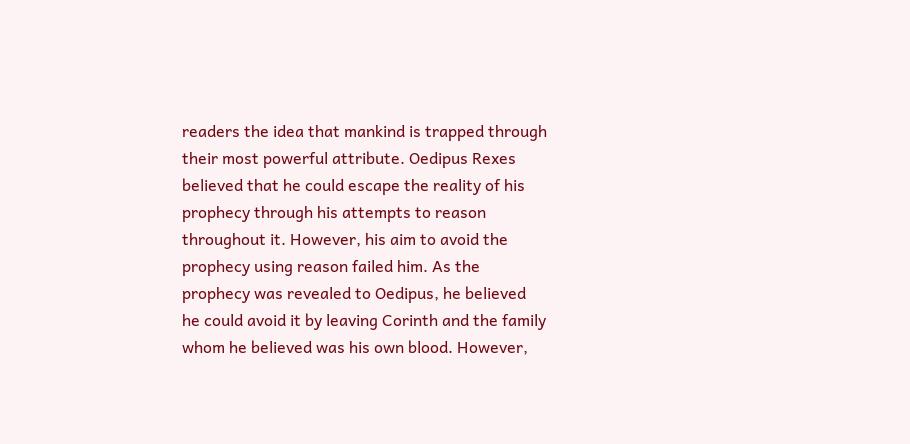readers the idea that mankind is trapped through their most powerful attribute. Oedipus Rexes believed that he could escape the reality of his prophecy through his attempts to reason throughout it. However, his aim to avoid the prophecy using reason failed him. As the prophecy was revealed to Oedipus, he believed he could avoid it by leaving Corinth and the family whom he believed was his own blood. However,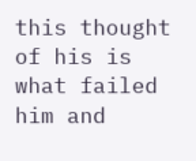this thought of his is what failed him and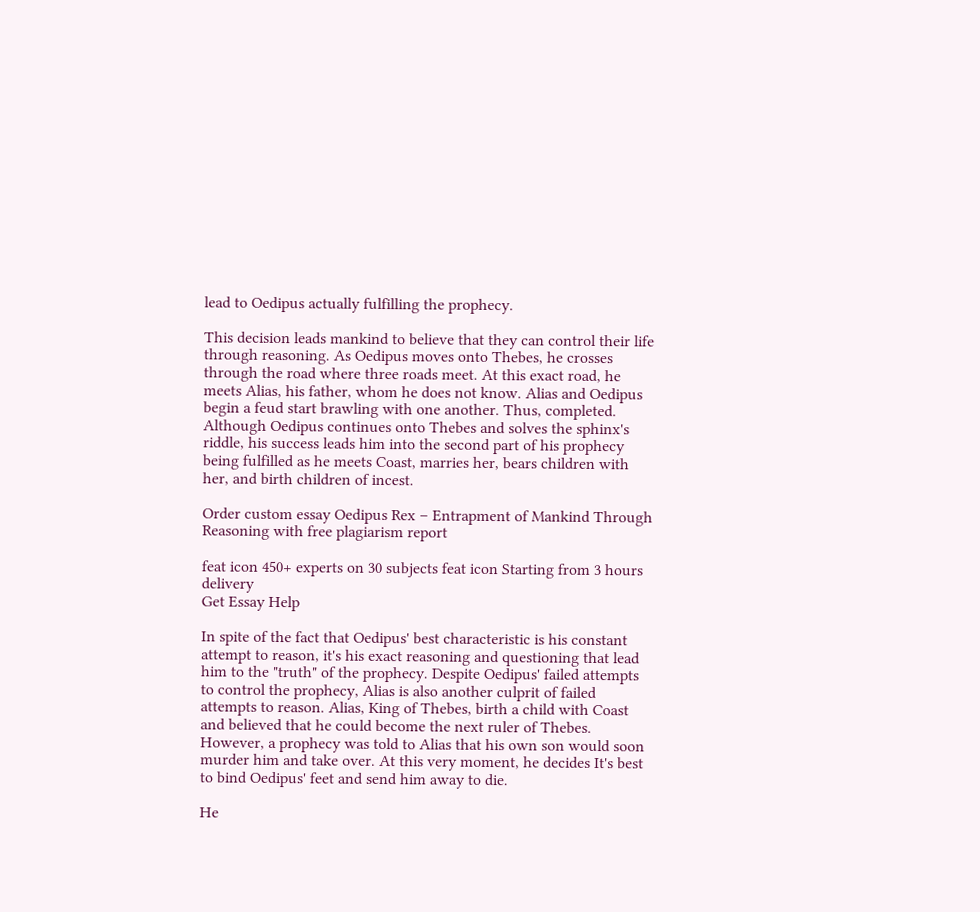lead to Oedipus actually fulfilling the prophecy.

This decision leads mankind to believe that they can control their life through reasoning. As Oedipus moves onto Thebes, he crosses through the road where three roads meet. At this exact road, he meets Alias, his father, whom he does not know. Alias and Oedipus begin a feud start brawling with one another. Thus, completed. Although Oedipus continues onto Thebes and solves the sphinx's riddle, his success leads him into the second part of his prophecy being fulfilled as he meets Coast, marries her, bears children with her, and birth children of incest.

Order custom essay Oedipus Rex – Entrapment of Mankind Through Reasoning with free plagiarism report

feat icon 450+ experts on 30 subjects feat icon Starting from 3 hours delivery
Get Essay Help

In spite of the fact that Oedipus' best characteristic is his constant attempt to reason, it's his exact reasoning and questioning that lead him to the "truth" of the prophecy. Despite Oedipus' failed attempts to control the prophecy, Alias is also another culprit of failed attempts to reason. Alias, King of Thebes, birth a child with Coast and believed that he could become the next ruler of Thebes. However, a prophecy was told to Alias that his own son would soon murder him and take over. At this very moment, he decides It's best to bind Oedipus' feet and send him away to die.

He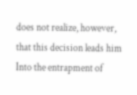does not realize, however, that this decision leads him Into the entrapment of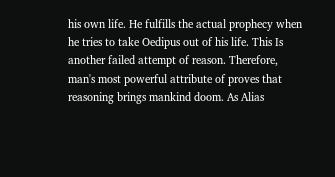his own life. He fulfills the actual prophecy when he tries to take Oedipus out of his life. This Is another failed attempt of reason. Therefore, man's most powerful attribute of proves that reasoning brings mankind doom. As Alias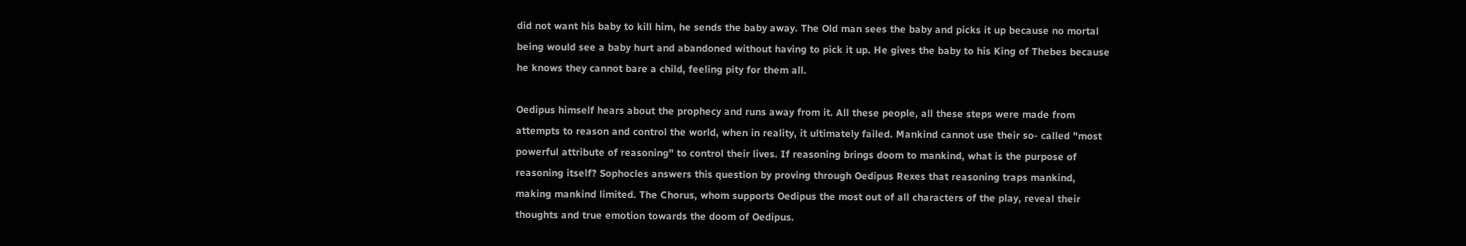did not want his baby to kill him, he sends the baby away. The Old man sees the baby and picks it up because no mortal being would see a baby hurt and abandoned without having to pick it up. He gives the baby to his King of Thebes because he knows they cannot bare a child, feeling pity for them all.

Oedipus himself hears about the prophecy and runs away from it. All these people, all these steps were made from attempts to reason and control the world, when in reality, it ultimately failed. Mankind cannot use their so- called "most powerful attribute of reasoning" to control their lives. If reasoning brings doom to mankind, what is the purpose of reasoning itself? Sophocles answers this question by proving through Oedipus Rexes that reasoning traps mankind, making mankind limited. The Chorus, whom supports Oedipus the most out of all characters of the play, reveal their thoughts and true emotion towards the doom of Oedipus.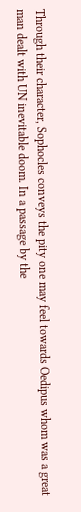Through their character, Sophocles conveys the pity one may feel towards Oedipus whom was a great man dealt with UN inevitable doom. In a passage by the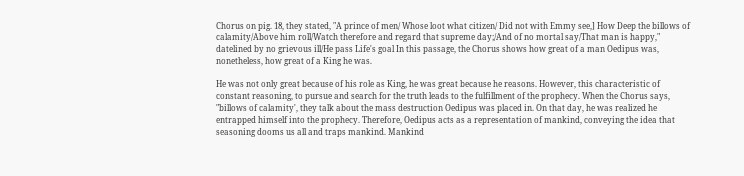Chorus on pig. 18, they stated, "A prince of men/ Whose loot what citizen/ Did not with Emmy see,] How Deep the billows of calamity/Above him roll/Watch therefore and regard that supreme day;/And of no mortal say/That man is happy," datelined by no grievous ill/He pass Life's goal In this passage, the Chorus shows how great of a man Oedipus was, nonetheless, how great of a King he was.

He was not only great because of his role as King, he was great because he reasons. However, this characteristic of constant reasoning, to pursue and search for the truth leads to the fulfillment of the prophecy. When the Chorus says, "billows of calamity', they talk about the mass destruction Oedipus was placed in. On that day, he was realized he entrapped himself into the prophecy. Therefore, Oedipus acts as a representation of mankind, conveying the idea that seasoning dooms us all and traps mankind. Mankind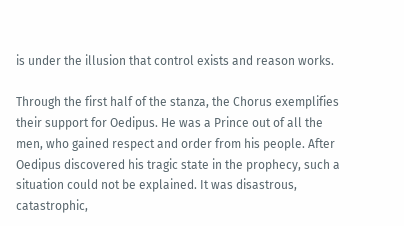is under the illusion that control exists and reason works.

Through the first half of the stanza, the Chorus exemplifies their support for Oedipus. He was a Prince out of all the men, who gained respect and order from his people. After Oedipus discovered his tragic state in the prophecy, such a situation could not be explained. It was disastrous, catastrophic,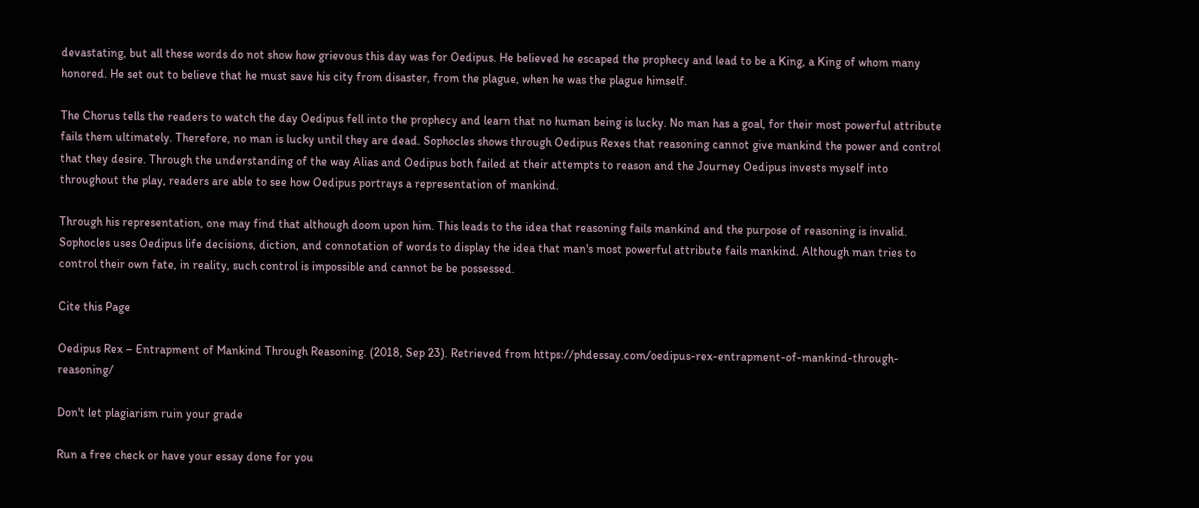devastating, but all these words do not show how grievous this day was for Oedipus. He believed he escaped the prophecy and lead to be a King, a King of whom many honored. He set out to believe that he must save his city from disaster, from the plague, when he was the plague himself.

The Chorus tells the readers to watch the day Oedipus fell into the prophecy and learn that no human being is lucky. No man has a goal, for their most powerful attribute fails them ultimately. Therefore, no man is lucky until they are dead. Sophocles shows through Oedipus Rexes that reasoning cannot give mankind the power and control that they desire. Through the understanding of the way Alias and Oedipus both failed at their attempts to reason and the Journey Oedipus invests myself into throughout the play, readers are able to see how Oedipus portrays a representation of mankind.

Through his representation, one may find that although doom upon him. This leads to the idea that reasoning fails mankind and the purpose of reasoning is invalid. Sophocles uses Oedipus life decisions, diction, and connotation of words to display the idea that man's most powerful attribute fails mankind. Although man tries to control their own fate, in reality, such control is impossible and cannot be be possessed.

Cite this Page

Oedipus Rex – Entrapment of Mankind Through Reasoning. (2018, Sep 23). Retrieved from https://phdessay.com/oedipus-rex-entrapment-of-mankind-through-reasoning/

Don't let plagiarism ruin your grade

Run a free check or have your essay done for you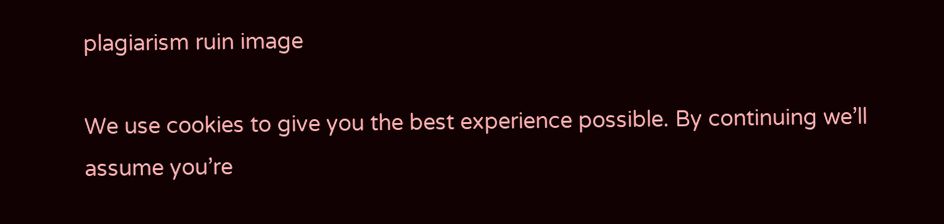plagiarism ruin image

We use cookies to give you the best experience possible. By continuing we’ll assume you’re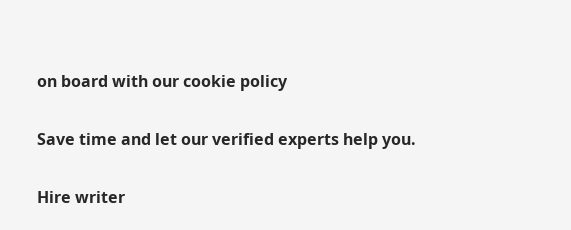on board with our cookie policy

Save time and let our verified experts help you.

Hire writer